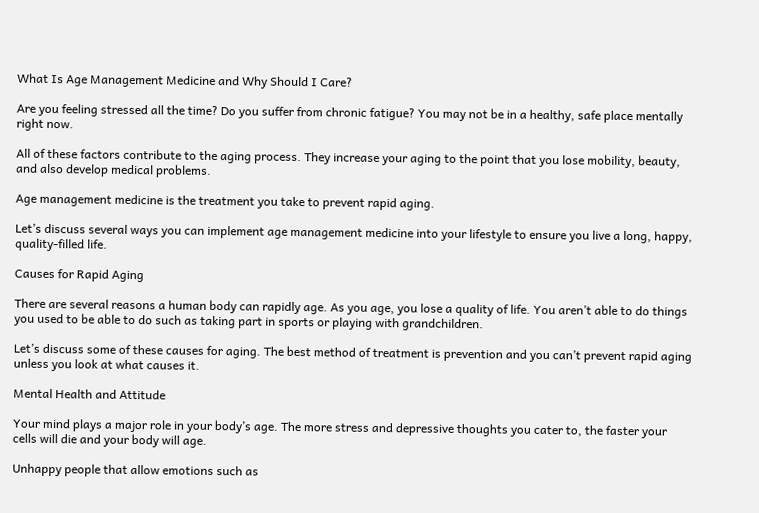What Is Age Management Medicine and Why Should I Care?

Are you feeling stressed all the time? Do you suffer from chronic fatigue? You may not be in a healthy, safe place mentally right now.

All of these factors contribute to the aging process. They increase your aging to the point that you lose mobility, beauty, and also develop medical problems.

Age management medicine is the treatment you take to prevent rapid aging.

Let’s discuss several ways you can implement age management medicine into your lifestyle to ensure you live a long, happy, quality-filled life.

Causes for Rapid Aging

There are several reasons a human body can rapidly age. As you age, you lose a quality of life. You aren’t able to do things you used to be able to do such as taking part in sports or playing with grandchildren.

Let’s discuss some of these causes for aging. The best method of treatment is prevention and you can’t prevent rapid aging unless you look at what causes it.

Mental Health and Attitude

Your mind plays a major role in your body’s age. The more stress and depressive thoughts you cater to, the faster your cells will die and your body will age.

Unhappy people that allow emotions such as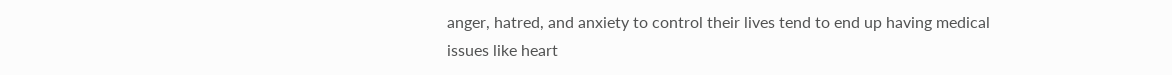anger, hatred, and anxiety to control their lives tend to end up having medical issues like heart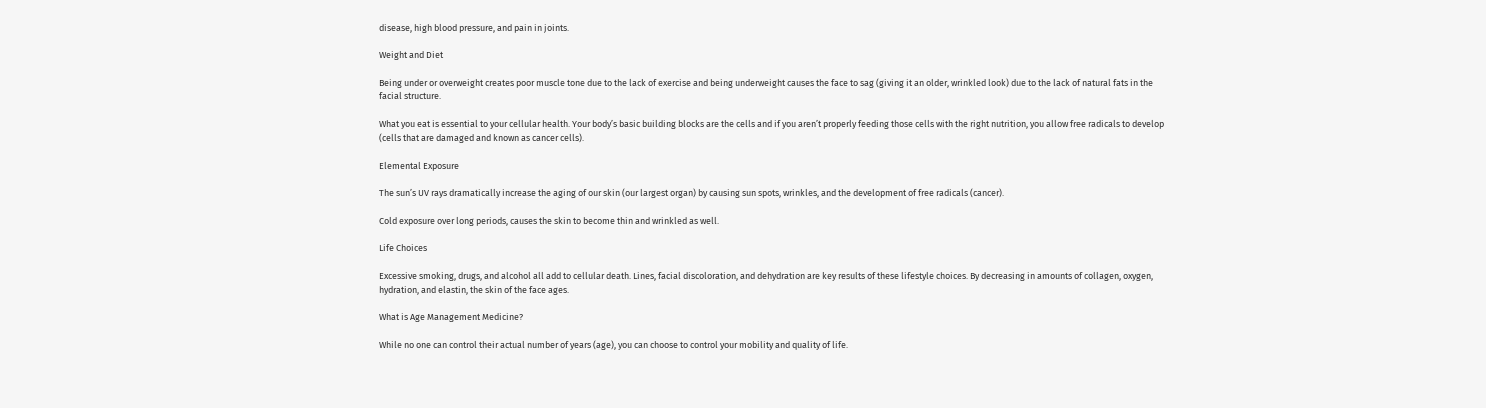disease, high blood pressure, and pain in joints.

Weight and Diet

Being under or overweight creates poor muscle tone due to the lack of exercise and being underweight causes the face to sag (giving it an older, wrinkled look) due to the lack of natural fats in the facial structure.

What you eat is essential to your cellular health. Your body’s basic building blocks are the cells and if you aren’t properly feeding those cells with the right nutrition, you allow free radicals to develop (cells that are damaged and known as cancer cells).

Elemental Exposure

The sun’s UV rays dramatically increase the aging of our skin (our largest organ) by causing sun spots, wrinkles, and the development of free radicals (cancer).

Cold exposure over long periods, causes the skin to become thin and wrinkled as well.

Life Choices

Excessive smoking, drugs, and alcohol all add to cellular death. Lines, facial discoloration, and dehydration are key results of these lifestyle choices. By decreasing in amounts of collagen, oxygen, hydration, and elastin, the skin of the face ages.

What is Age Management Medicine?

While no one can control their actual number of years (age), you can choose to control your mobility and quality of life.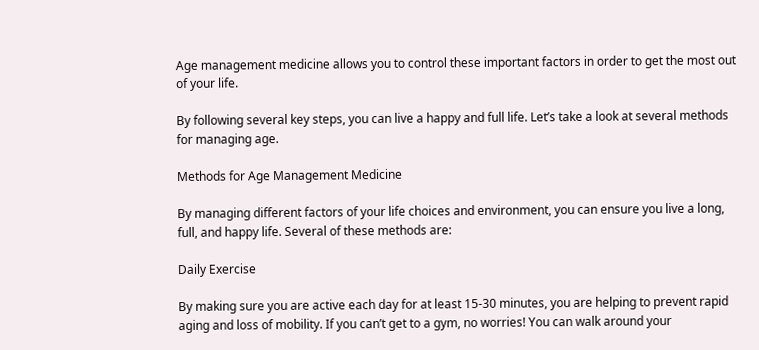Age management medicine allows you to control these important factors in order to get the most out of your life.

By following several key steps, you can live a happy and full life. Let’s take a look at several methods for managing age.

Methods for Age Management Medicine

By managing different factors of your life choices and environment, you can ensure you live a long, full, and happy life. Several of these methods are:

Daily Exercise

By making sure you are active each day for at least 15-30 minutes, you are helping to prevent rapid aging and loss of mobility. If you can’t get to a gym, no worries! You can walk around your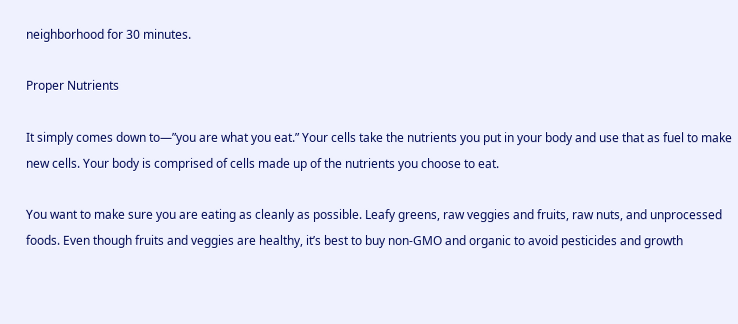neighborhood for 30 minutes.

Proper Nutrients

It simply comes down to—”you are what you eat.” Your cells take the nutrients you put in your body and use that as fuel to make new cells. Your body is comprised of cells made up of the nutrients you choose to eat.

You want to make sure you are eating as cleanly as possible. Leafy greens, raw veggies and fruits, raw nuts, and unprocessed foods. Even though fruits and veggies are healthy, it’s best to buy non-GMO and organic to avoid pesticides and growth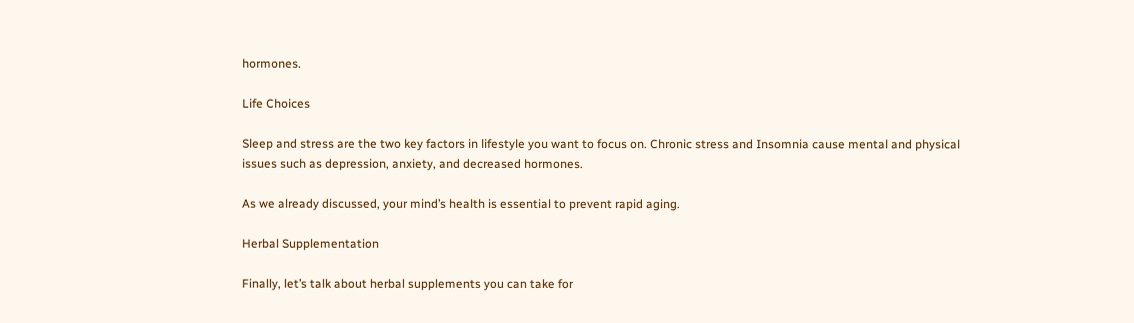hormones.

Life Choices

Sleep and stress are the two key factors in lifestyle you want to focus on. Chronic stress and Insomnia cause mental and physical issues such as depression, anxiety, and decreased hormones.

As we already discussed, your mind’s health is essential to prevent rapid aging.

Herbal Supplementation

Finally, let’s talk about herbal supplements you can take for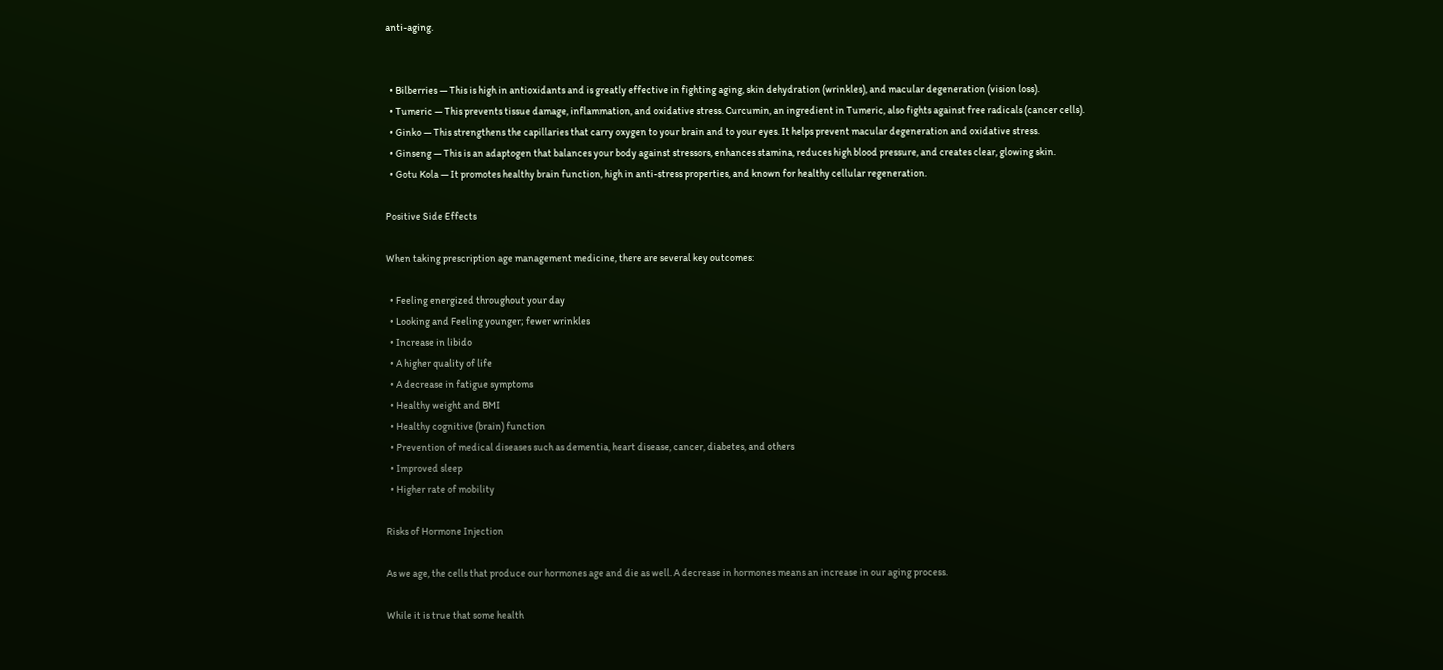anti-aging.


  • Bilberries — This is high in antioxidants and is greatly effective in fighting aging, skin dehydration (wrinkles), and macular degeneration (vision loss).
  • Tumeric — This prevents tissue damage, inflammation, and oxidative stress. Curcumin, an ingredient in Tumeric, also fights against free radicals (cancer cells).
  • Ginko — This strengthens the capillaries that carry oxygen to your brain and to your eyes. It helps prevent macular degeneration and oxidative stress.
  • Ginseng — This is an adaptogen that balances your body against stressors, enhances stamina, reduces high blood pressure, and creates clear, glowing skin.
  • Gotu Kola — It promotes healthy brain function, high in anti-stress properties, and known for healthy cellular regeneration.

Positive Side Effects

When taking prescription age management medicine, there are several key outcomes:

  • Feeling energized throughout your day
  • Looking and Feeling younger; fewer wrinkles
  • Increase in libido
  • A higher quality of life
  • A decrease in fatigue symptoms
  • Healthy weight and BMI
  • Healthy cognitive (brain) function
  • Prevention of medical diseases such as dementia, heart disease, cancer, diabetes, and others
  • Improved sleep
  • Higher rate of mobility

Risks of Hormone Injection

As we age, the cells that produce our hormones age and die as well. A decrease in hormones means an increase in our aging process.

While it is true that some health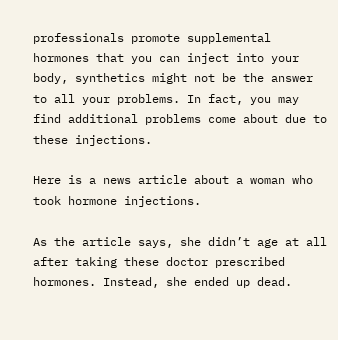professionals promote supplemental hormones that you can inject into your body, synthetics might not be the answer to all your problems. In fact, you may find additional problems come about due to these injections.

Here is a news article about a woman who took hormone injections.

As the article says, she didn’t age at all after taking these doctor prescribed hormones. Instead, she ended up dead.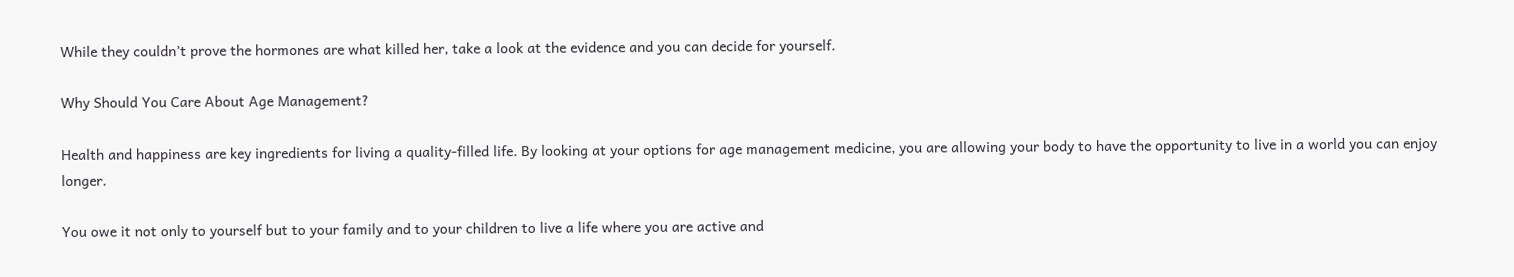While they couldn’t prove the hormones are what killed her, take a look at the evidence and you can decide for yourself.

Why Should You Care About Age Management?

Health and happiness are key ingredients for living a quality-filled life. By looking at your options for age management medicine, you are allowing your body to have the opportunity to live in a world you can enjoy longer.

You owe it not only to yourself but to your family and to your children to live a life where you are active and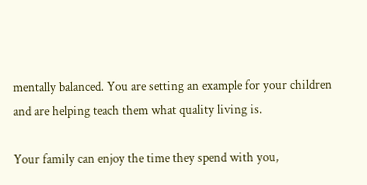mentally balanced. You are setting an example for your children and are helping teach them what quality living is.

Your family can enjoy the time they spend with you,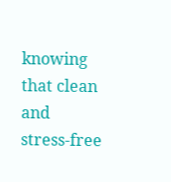knowing that clean and stress-free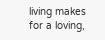living makes for a loving,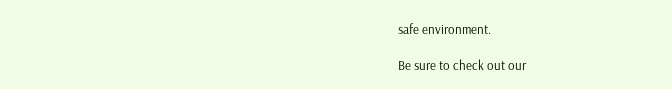safe environment.

Be sure to check out our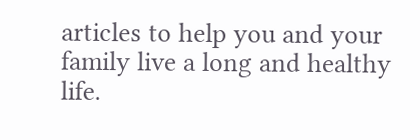articles to help you and your family live a long and healthy life.